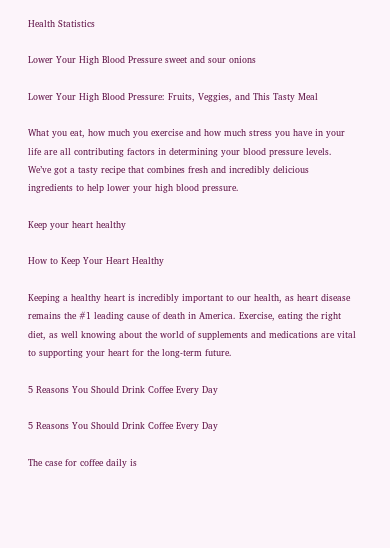Health Statistics

Lower Your High Blood Pressure sweet and sour onions

Lower Your High Blood Pressure: Fruits, Veggies, and This Tasty Meal

What you eat, how much you exercise and how much stress you have in your life are all contributing factors in determining your blood pressure levels. We’ve got a tasty recipe that combines fresh and incredibly delicious ingredients to help lower your high blood pressure.

Keep your heart healthy

How to Keep Your Heart Healthy

Keeping a healthy heart is incredibly important to our health, as heart disease remains the #1 leading cause of death in America. Exercise, eating the right diet, as well knowing about the world of supplements and medications are vital to supporting your heart for the long-term future.

5 Reasons You Should Drink Coffee Every Day

5 Reasons You Should Drink Coffee Every Day

The case for coffee daily is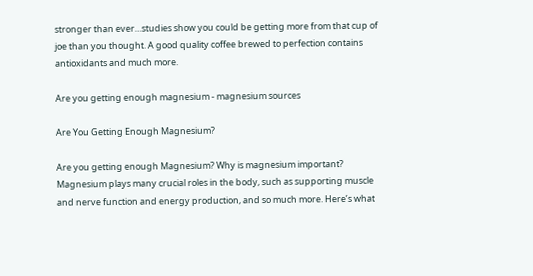stronger than ever…studies show you could be getting more from that cup of joe than you thought. A good quality coffee brewed to perfection contains antioxidants and much more.

Are you getting enough magnesium - magnesium sources

Are You Getting Enough Magnesium?

Are you getting enough Magnesium? Why is magnesium important? Magnesium plays many crucial roles in the body, such as supporting muscle and nerve function and energy production, and so much more. Here’s what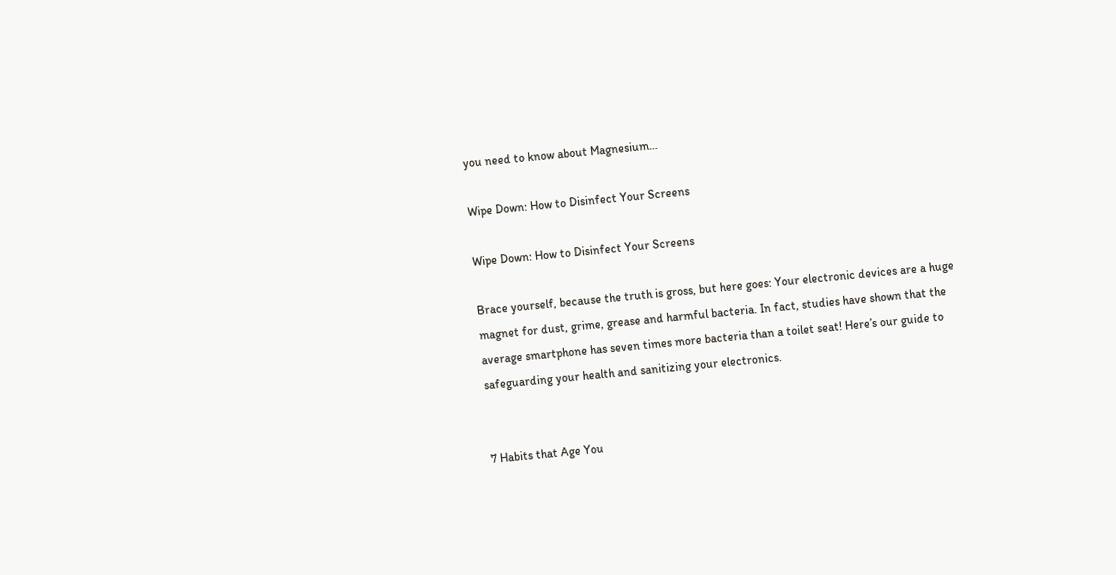you need to know about Magnesium…

Wipe Down: How to Disinfect Your Screens

Wipe Down: How to Disinfect Your Screens

Brace yourself, because the truth is gross, but here goes: Your electronic devices are a huge magnet for dust, grime, grease and harmful bacteria. In fact, studies have shown that the average smartphone has seven times more bacteria than a toilet seat! Here’s our guide to safeguarding your health and sanitizing your electronics.


7 Habits that Age You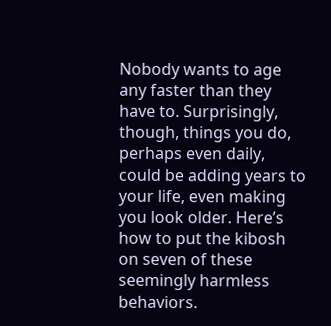Nobody wants to age any faster than they have to. Surprisingly, though, things you do, perhaps even daily, could be adding years to your life, even making you look older. Here’s how to put the kibosh on seven of these seemingly harmless behaviors.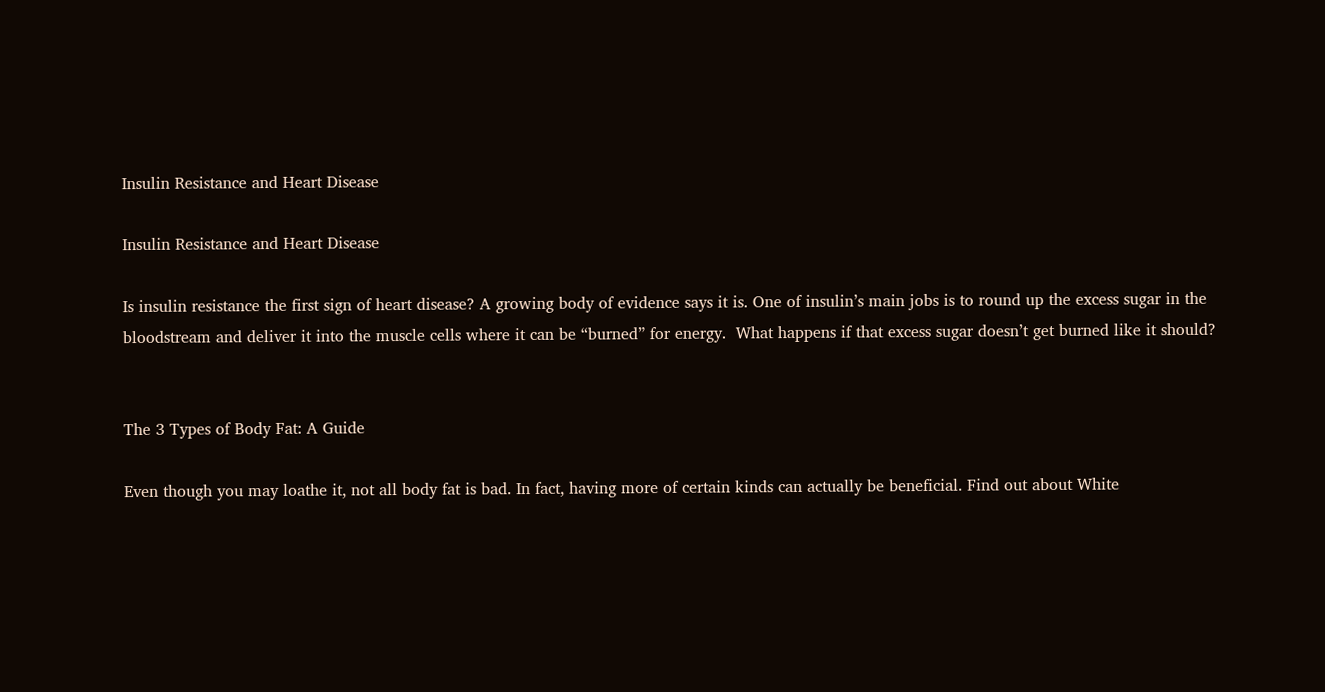Insulin Resistance and Heart Disease

Insulin Resistance and Heart Disease

Is insulin resistance the first sign of heart disease? A growing body of evidence says it is. One of insulin’s main jobs is to round up the excess sugar in the bloodstream and deliver it into the muscle cells where it can be “burned” for energy.  What happens if that excess sugar doesn’t get burned like it should?


The 3 Types of Body Fat: A Guide

Even though you may loathe it, not all body fat is bad. In fact, having more of certain kinds can actually be beneficial. Find out about White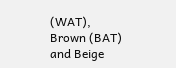(WAT), Brown (BAT) and Beige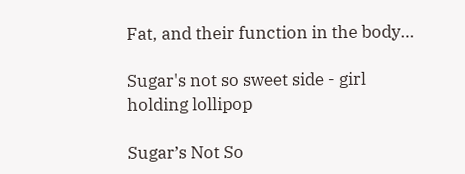Fat, and their function in the body…

Sugar's not so sweet side - girl holding lollipop

Sugar’s Not So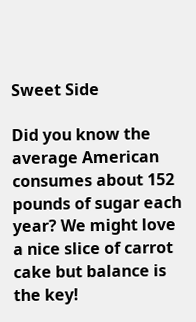Sweet Side

Did you know the average American consumes about 152 pounds of sugar each year? We might love a nice slice of carrot cake but balance is the key!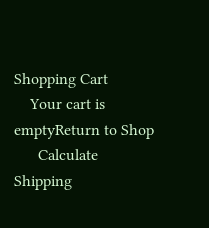Shopping Cart
    Your cart is emptyReturn to Shop
      Calculate Shipping